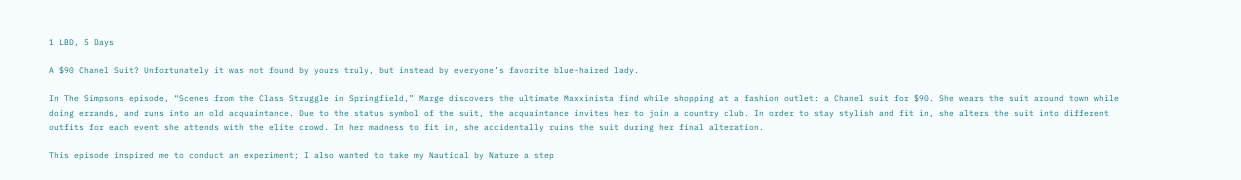1 LBD, 5 Days

A $90 Chanel Suit? Unfortunately it was not found by yours truly, but instead by everyone’s favorite blue-haired lady.

In The Simpsons episode, “Scenes from the Class Struggle in Springfield,” Marge discovers the ultimate Maxxinista find while shopping at a fashion outlet: a Chanel suit for $90. She wears the suit around town while doing errands, and runs into an old acquaintance. Due to the status symbol of the suit, the acquaintance invites her to join a country club. In order to stay stylish and fit in, she alters the suit into different outfits for each event she attends with the elite crowd. In her madness to fit in, she accidentally ruins the suit during her final alteration.

This episode inspired me to conduct an experiment; I also wanted to take my Nautical by Nature a step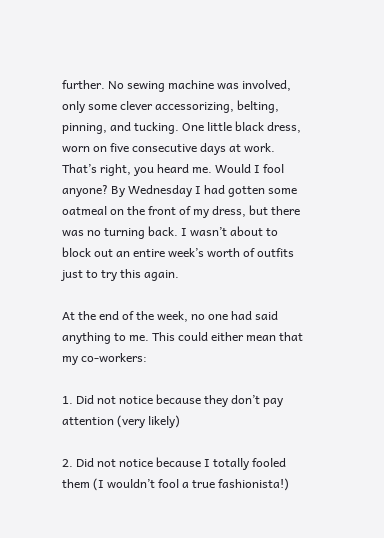further. No sewing machine was involved, only some clever accessorizing, belting, pinning, and tucking. One little black dress, worn on five consecutive days at work. That’s right, you heard me. Would I fool anyone? By Wednesday I had gotten some oatmeal on the front of my dress, but there was no turning back. I wasn’t about to block out an entire week’s worth of outfits just to try this again.

At the end of the week, no one had said anything to me. This could either mean that my co-workers:

1. Did not notice because they don’t pay attention (very likely)

2. Did not notice because I totally fooled them (I wouldn’t fool a true fashionista!)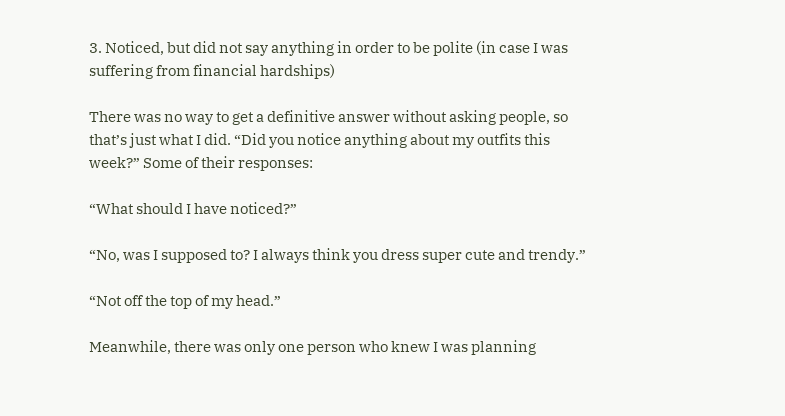3. Noticed, but did not say anything in order to be polite (in case I was suffering from financial hardships)

There was no way to get a definitive answer without asking people, so that’s just what I did. “Did you notice anything about my outfits this week?” Some of their responses:

“What should I have noticed?”

“No, was I supposed to? I always think you dress super cute and trendy.”

“Not off the top of my head.”

Meanwhile, there was only one person who knew I was planning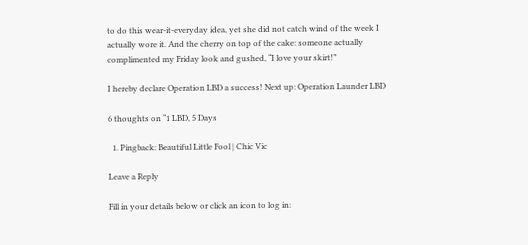to do this wear-it-everyday idea, yet she did not catch wind of the week I actually wore it. And the cherry on top of the cake: someone actually complimented my Friday look and gushed, “I love your skirt!”

I hereby declare Operation LBD a success! Next up: Operation Launder LBD

6 thoughts on “1 LBD, 5 Days

  1. Pingback: Beautiful Little Fool | Chic Vic

Leave a Reply

Fill in your details below or click an icon to log in: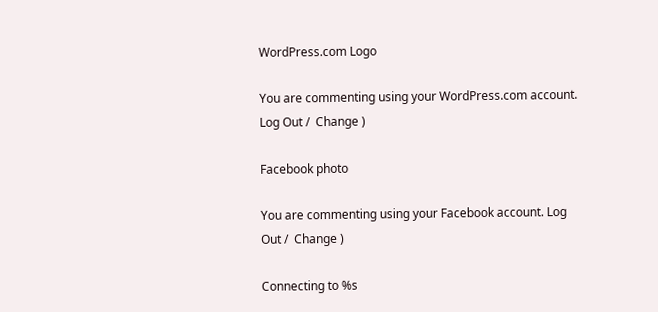WordPress.com Logo

You are commenting using your WordPress.com account. Log Out /  Change )

Facebook photo

You are commenting using your Facebook account. Log Out /  Change )

Connecting to %s